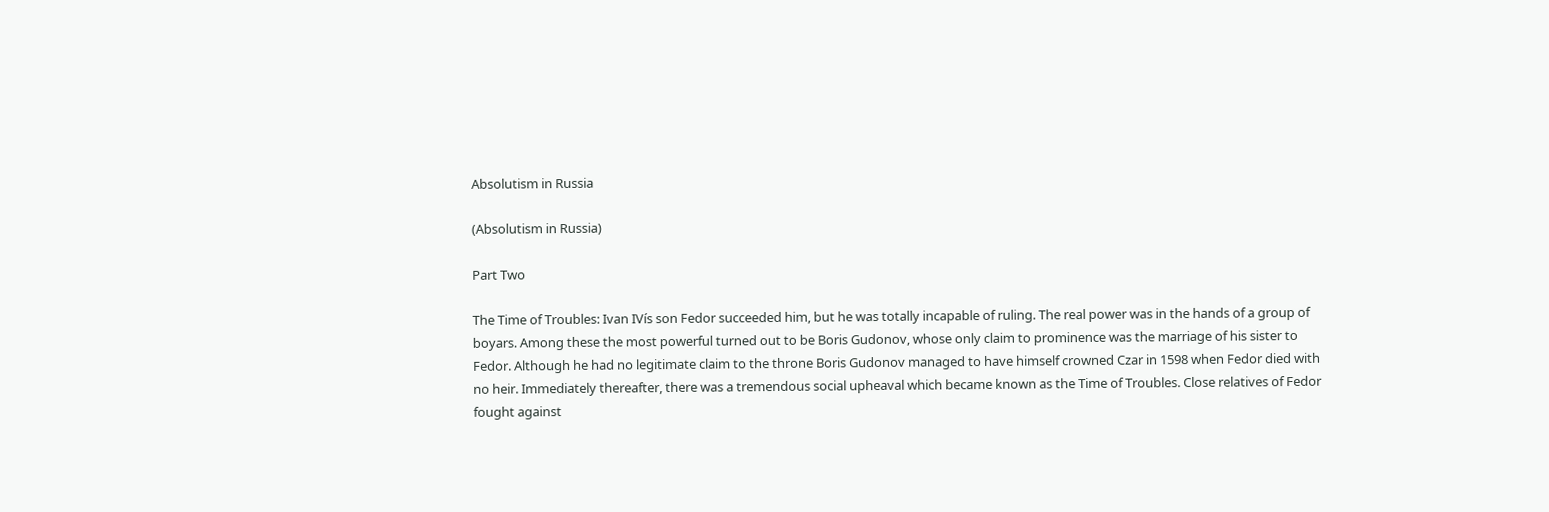Absolutism in Russia

(Absolutism in Russia)

Part Two

The Time of Troubles: Ivan IVís son Fedor succeeded him, but he was totally incapable of ruling. The real power was in the hands of a group of boyars. Among these the most powerful turned out to be Boris Gudonov, whose only claim to prominence was the marriage of his sister to Fedor. Although he had no legitimate claim to the throne Boris Gudonov managed to have himself crowned Czar in 1598 when Fedor died with no heir. Immediately thereafter, there was a tremendous social upheaval which became known as the Time of Troubles. Close relatives of Fedor fought against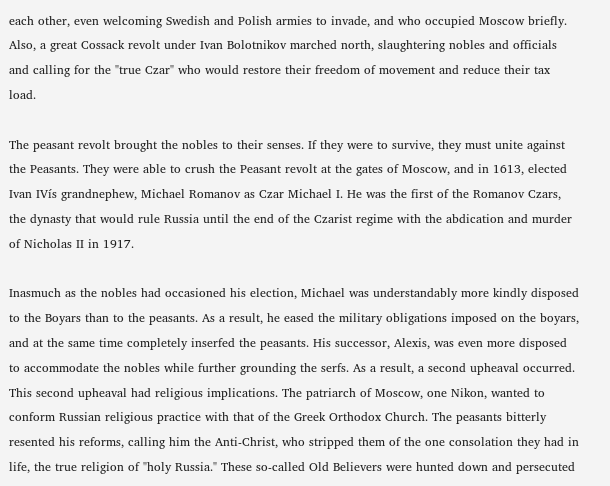each other, even welcoming Swedish and Polish armies to invade, and who occupied Moscow briefly. Also, a great Cossack revolt under Ivan Bolotnikov marched north, slaughtering nobles and officials and calling for the "true Czar" who would restore their freedom of movement and reduce their tax load.

The peasant revolt brought the nobles to their senses. If they were to survive, they must unite against the Peasants. They were able to crush the Peasant revolt at the gates of Moscow, and in 1613, elected Ivan IVís grandnephew, Michael Romanov as Czar Michael I. He was the first of the Romanov Czars, the dynasty that would rule Russia until the end of the Czarist regime with the abdication and murder of Nicholas II in 1917.

Inasmuch as the nobles had occasioned his election, Michael was understandably more kindly disposed to the Boyars than to the peasants. As a result, he eased the military obligations imposed on the boyars, and at the same time completely inserfed the peasants. His successor, Alexis, was even more disposed to accommodate the nobles while further grounding the serfs. As a result, a second upheaval occurred. This second upheaval had religious implications. The patriarch of Moscow, one Nikon, wanted to conform Russian religious practice with that of the Greek Orthodox Church. The peasants bitterly resented his reforms, calling him the Anti-Christ, who stripped them of the one consolation they had in life, the true religion of "holy Russia." These so-called Old Believers were hunted down and persecuted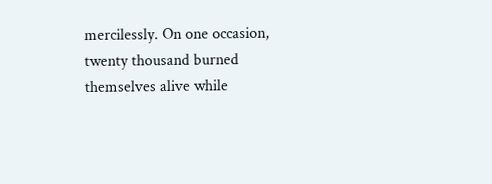mercilessly. On one occasion, twenty thousand burned themselves alive while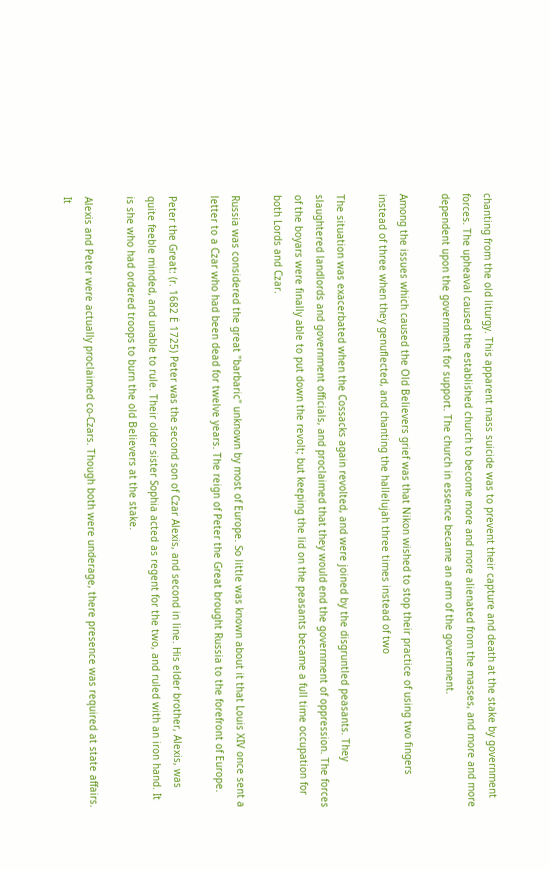chanting from the old liturgy. This apparent mass suicide was to prevent their capture and death at the stake by government forces. The upheaval caused the established church to become more and more alienated from the masses, and more and more dependent upon the government for support. The church in essence became an arm of the government.

Among the issues which caused the Old Believers grief was that Nikon wished to stop their practice of using two fingers instead of three when they genuflected, and chanting the hallelujah three times instead of two

The situation was exacerbated when the Cossacks again revolted, and were joined by the disgruntled peasants. They slaughtered landlords and government officials, and proclaimed that they would end the government of oppression. The forces of the boyars were finally able to put down the revolt; but keeping the lid on the peasants became a full time occupation for both Lords and Czar.

Russia was considered the great "barbaric" unknown by most of Europe. So little was known about it that Louis XIV once sent a letter to a Czar who had been dead for twelve years. The reign of Peter the Great brought Russia to the forefront of Europe.

Peter the Great: (r. 1682 Ė 1725) Peter was the second son of Czar Alexis, and second in line. His elder brother, Alexis, was quite feeble minded, and unable to rule. Their older sister Sophia acted as regent for the two, and ruled with an iron hand. It is she who had ordered troops to burn the old Believers at the stake.

Alexis and Peter were actually proclaimed co-Czars. Though both were underage, there presence was required at state affairs. It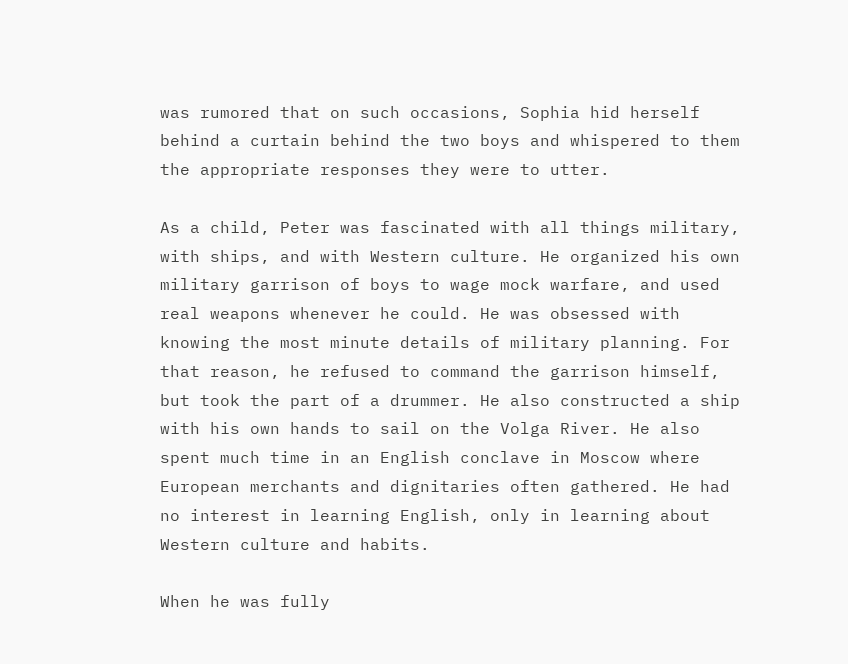was rumored that on such occasions, Sophia hid herself behind a curtain behind the two boys and whispered to them the appropriate responses they were to utter.

As a child, Peter was fascinated with all things military, with ships, and with Western culture. He organized his own military garrison of boys to wage mock warfare, and used real weapons whenever he could. He was obsessed with knowing the most minute details of military planning. For that reason, he refused to command the garrison himself, but took the part of a drummer. He also constructed a ship with his own hands to sail on the Volga River. He also spent much time in an English conclave in Moscow where European merchants and dignitaries often gathered. He had no interest in learning English, only in learning about Western culture and habits.

When he was fully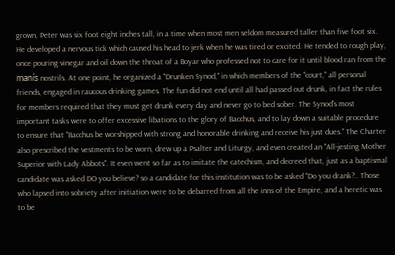grown, Peter was six foot eight inches tall, in a time when most men seldom measured taller than five foot six. He developed a nervous tick which caused his head to jerk when he was tired or excited. He tended to rough play, once pouring vinegar and oil down the throat of a Boyar who professed not to care for it until blood ran from the manís nostrils. At one point, he organized a "Drunken Synod," in which members of the "court," all personal friends, engaged in raucous drinking games. The fun did not end until all had passed out drunk, in fact the rules for members required that they must get drunk every day and never go to bed sober. The Synod's most important tasks were to offer excessive libations to the glory of Bacchus, and to lay down a suitable procedure to ensure that "Bacchus be worshipped with strong and honorable drinking and receive his just dues." The Charter also prescribed the vestments to be worn, drew up a Psalter and Liturgy, and even created an "All-jesting Mother Superior with Lady Abbots''. It even went so far as to imitate the catechism, and decreed that, just as a baptismal candidate was asked DO you believe? so a candidate for this institution was to be asked ''Do you drank?.. Those who lapsed into sobriety after initiation were to be debarred from all the inns of the Empire, and a heretic was to be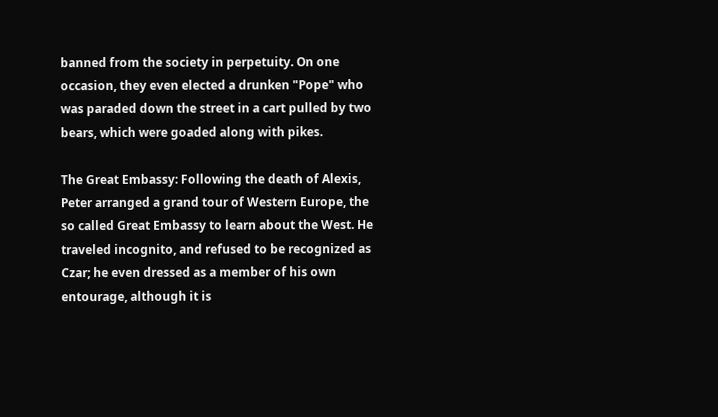banned from the society in perpetuity. On one occasion, they even elected a drunken "Pope" who was paraded down the street in a cart pulled by two bears, which were goaded along with pikes.

The Great Embassy: Following the death of Alexis, Peter arranged a grand tour of Western Europe, the so called Great Embassy to learn about the West. He traveled incognito, and refused to be recognized as Czar; he even dressed as a member of his own entourage, although it is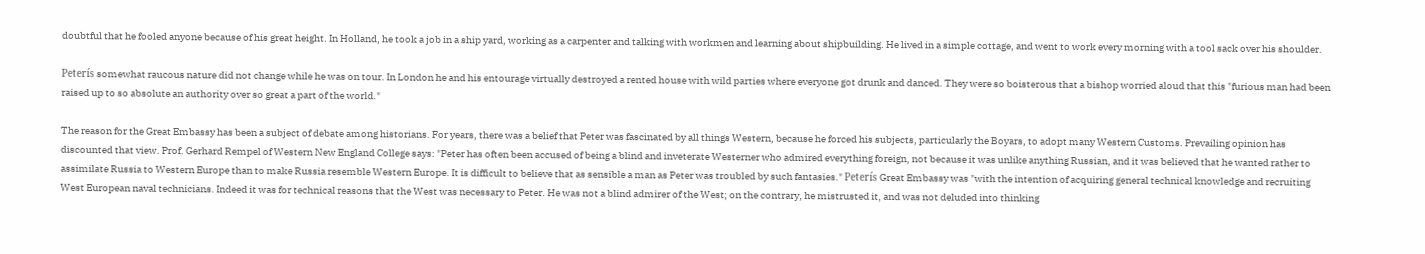doubtful that he fooled anyone because of his great height. In Holland, he took a job in a ship yard, working as a carpenter and talking with workmen and learning about shipbuilding. He lived in a simple cottage, and went to work every morning with a tool sack over his shoulder.

Peterís somewhat raucous nature did not change while he was on tour. In London he and his entourage virtually destroyed a rented house with wild parties where everyone got drunk and danced. They were so boisterous that a bishop worried aloud that this "furious man had been raised up to so absolute an authority over so great a part of the world."

The reason for the Great Embassy has been a subject of debate among historians. For years, there was a belief that Peter was fascinated by all things Western, because he forced his subjects, particularly the Boyars, to adopt many Western Customs. Prevailing opinion has discounted that view. Prof. Gerhard Rempel of Western New England College says: "Peter has often been accused of being a blind and inveterate Westerner who admired everything foreign, not because it was unlike anything Russian, and it was believed that he wanted rather to assimilate Russia to Western Europe than to make Russia resemble Western Europe. It is difficult to believe that as sensible a man as Peter was troubled by such fantasies." Peterís Great Embassy was "with the intention of acquiring general technical knowledge and recruiting West European naval technicians. Indeed it was for technical reasons that the West was necessary to Peter. He was not a blind admirer of the West; on the contrary, he mistrusted it, and was not deluded into thinking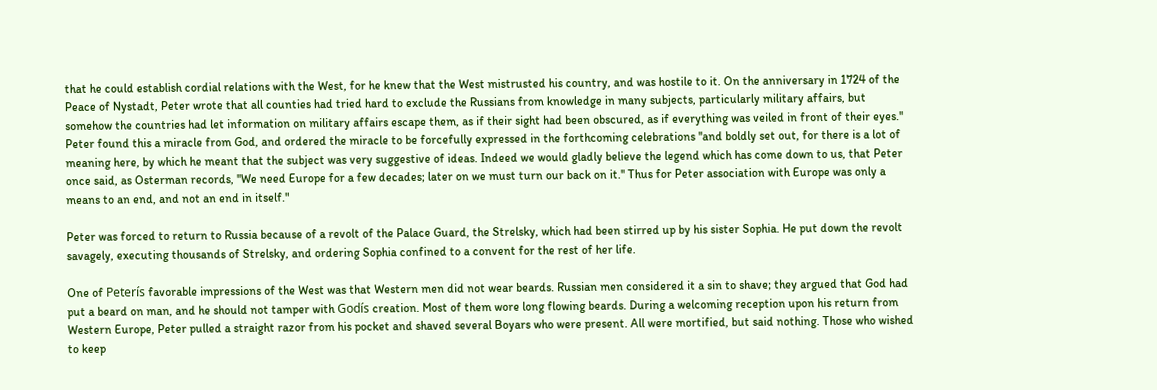that he could establish cordial relations with the West, for he knew that the West mistrusted his country, and was hostile to it. On the anniversary in 1724 of the Peace of Nystadt, Peter wrote that all counties had tried hard to exclude the Russians from knowledge in many subjects, particularly military affairs, but somehow the countries had let information on military affairs escape them, as if their sight had been obscured, as if everything was veiled in front of their eyes.'' Peter found this a miracle from God, and ordered the miracle to be forcefully expressed in the forthcoming celebrations ''and boldly set out, for there is a lot of meaning here, by which he meant that the subject was very suggestive of ideas. Indeed we would gladly believe the legend which has come down to us, that Peter once said, as Osterman records, ''We need Europe for a few decades; later on we must turn our back on it.'' Thus for Peter association with Europe was only a means to an end, and not an end in itself."

Peter was forced to return to Russia because of a revolt of the Palace Guard, the Strelsky, which had been stirred up by his sister Sophia. He put down the revolt savagely, executing thousands of Strelsky, and ordering Sophia confined to a convent for the rest of her life.

One of Peterís favorable impressions of the West was that Western men did not wear beards. Russian men considered it a sin to shave; they argued that God had put a beard on man, and he should not tamper with Godís creation. Most of them wore long flowing beards. During a welcoming reception upon his return from Western Europe, Peter pulled a straight razor from his pocket and shaved several Boyars who were present. All were mortified, but said nothing. Those who wished to keep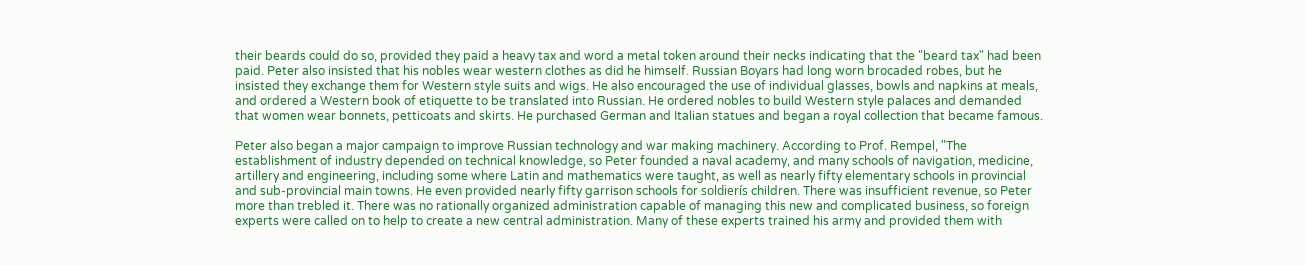their beards could do so, provided they paid a heavy tax and word a metal token around their necks indicating that the "beard tax" had been paid. Peter also insisted that his nobles wear western clothes as did he himself. Russian Boyars had long worn brocaded robes, but he insisted they exchange them for Western style suits and wigs. He also encouraged the use of individual glasses, bowls and napkins at meals, and ordered a Western book of etiquette to be translated into Russian. He ordered nobles to build Western style palaces and demanded that women wear bonnets, petticoats and skirts. He purchased German and Italian statues and began a royal collection that became famous.

Peter also began a major campaign to improve Russian technology and war making machinery. According to Prof. Rempel, "The establishment of industry depended on technical knowledge, so Peter founded a naval academy, and many schools of navigation, medicine, artillery and engineering, including some where Latin and mathematics were taught, as well as nearly fifty elementary schools in provincial and sub-provincial main towns. He even provided nearly fifty garrison schools for soldierís children. There was insufficient revenue, so Peter more than trebled it. There was no rationally organized administration capable of managing this new and complicated business, so foreign experts were called on to help to create a new central administration. Many of these experts trained his army and provided them with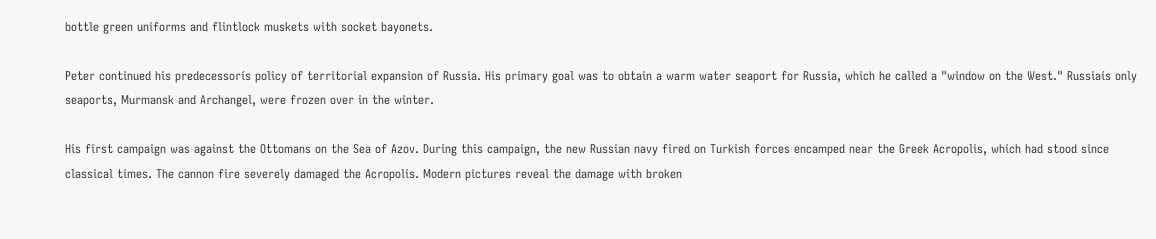bottle green uniforms and flintlock muskets with socket bayonets.

Peter continued his predecessorís policy of territorial expansion of Russia. His primary goal was to obtain a warm water seaport for Russia, which he called a "window on the West." Russiaís only seaports, Murmansk and Archangel, were frozen over in the winter.

His first campaign was against the Ottomans on the Sea of Azov. During this campaign, the new Russian navy fired on Turkish forces encamped near the Greek Acropolis, which had stood since classical times. The cannon fire severely damaged the Acropolis. Modern pictures reveal the damage with broken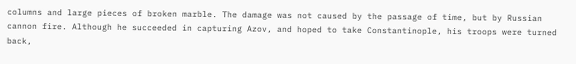columns and large pieces of broken marble. The damage was not caused by the passage of time, but by Russian cannon fire. Although he succeeded in capturing Azov, and hoped to take Constantinople, his troops were turned back,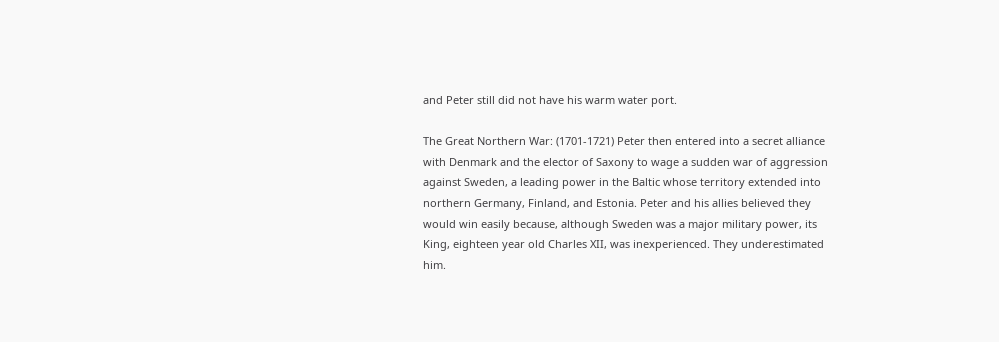and Peter still did not have his warm water port.

The Great Northern War: (1701-1721) Peter then entered into a secret alliance with Denmark and the elector of Saxony to wage a sudden war of aggression against Sweden, a leading power in the Baltic whose territory extended into northern Germany, Finland, and Estonia. Peter and his allies believed they would win easily because, although Sweden was a major military power, its King, eighteen year old Charles XII, was inexperienced. They underestimated him.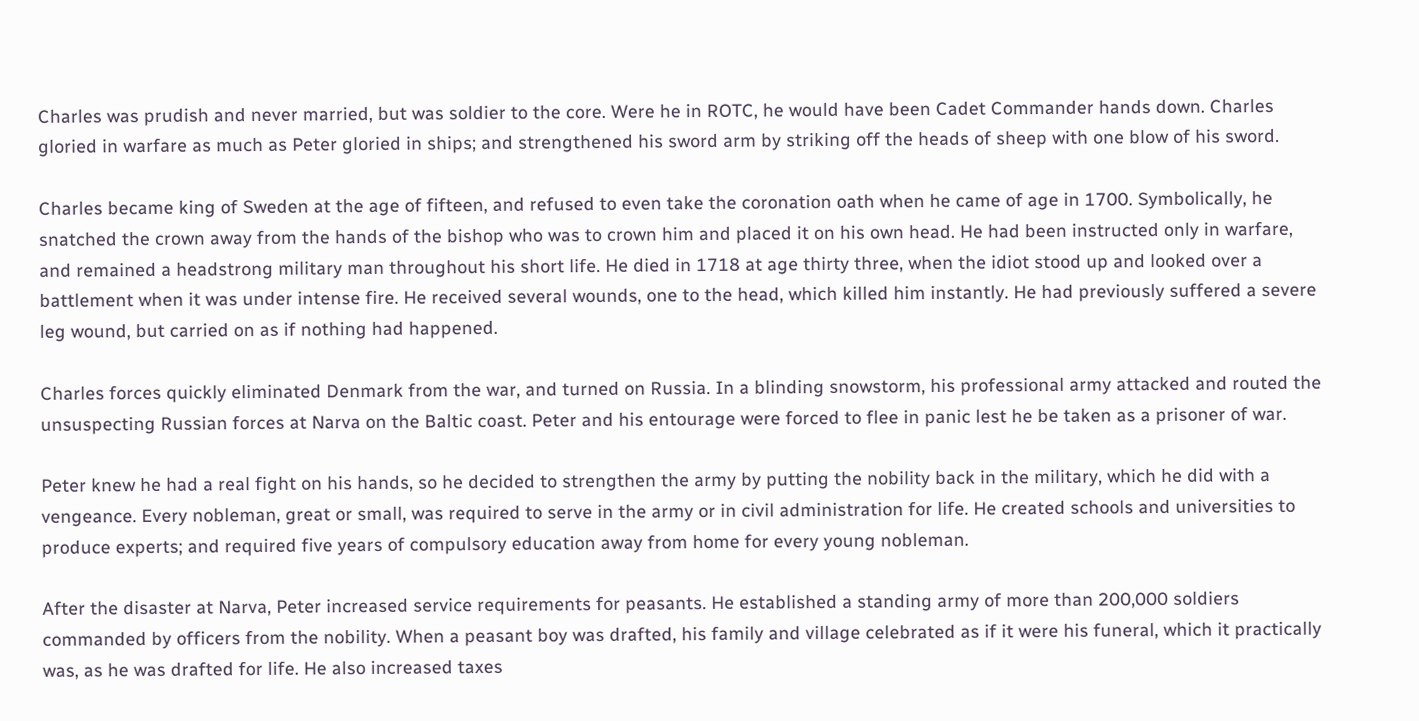Charles was prudish and never married, but was soldier to the core. Were he in ROTC, he would have been Cadet Commander hands down. Charles gloried in warfare as much as Peter gloried in ships; and strengthened his sword arm by striking off the heads of sheep with one blow of his sword.

Charles became king of Sweden at the age of fifteen, and refused to even take the coronation oath when he came of age in 1700. Symbolically, he snatched the crown away from the hands of the bishop who was to crown him and placed it on his own head. He had been instructed only in warfare, and remained a headstrong military man throughout his short life. He died in 1718 at age thirty three, when the idiot stood up and looked over a battlement when it was under intense fire. He received several wounds, one to the head, which killed him instantly. He had previously suffered a severe leg wound, but carried on as if nothing had happened.

Charles forces quickly eliminated Denmark from the war, and turned on Russia. In a blinding snowstorm, his professional army attacked and routed the unsuspecting Russian forces at Narva on the Baltic coast. Peter and his entourage were forced to flee in panic lest he be taken as a prisoner of war.

Peter knew he had a real fight on his hands, so he decided to strengthen the army by putting the nobility back in the military, which he did with a vengeance. Every nobleman, great or small, was required to serve in the army or in civil administration for life. He created schools and universities to produce experts; and required five years of compulsory education away from home for every young nobleman.

After the disaster at Narva, Peter increased service requirements for peasants. He established a standing army of more than 200,000 soldiers commanded by officers from the nobility. When a peasant boy was drafted, his family and village celebrated as if it were his funeral, which it practically was, as he was drafted for life. He also increased taxes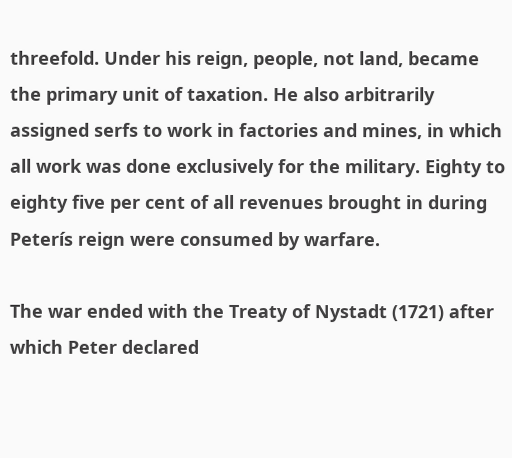threefold. Under his reign, people, not land, became the primary unit of taxation. He also arbitrarily assigned serfs to work in factories and mines, in which all work was done exclusively for the military. Eighty to eighty five per cent of all revenues brought in during Peterís reign were consumed by warfare.

The war ended with the Treaty of Nystadt (1721) after which Peter declared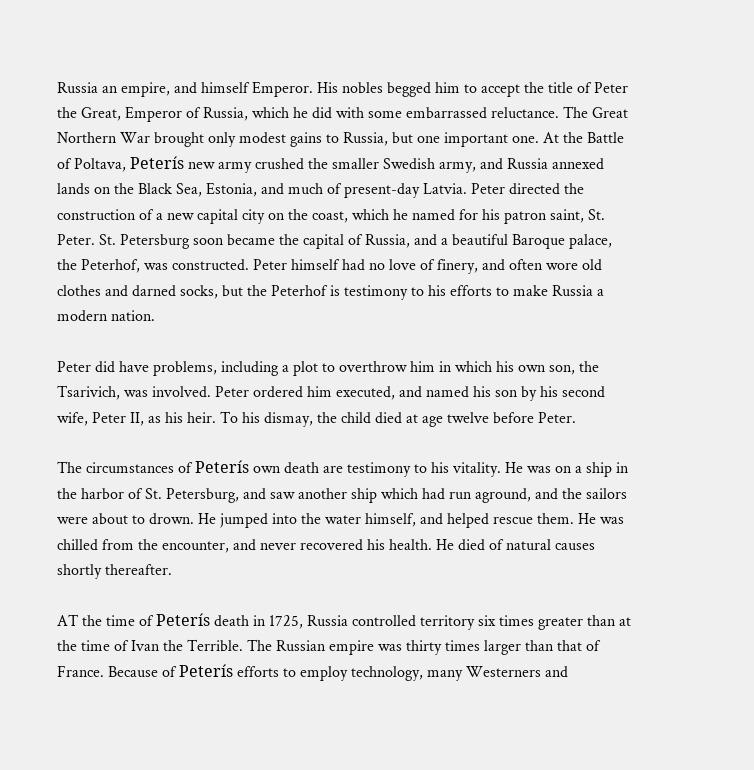Russia an empire, and himself Emperor. His nobles begged him to accept the title of Peter the Great, Emperor of Russia, which he did with some embarrassed reluctance. The Great Northern War brought only modest gains to Russia, but one important one. At the Battle of Poltava, Peterís new army crushed the smaller Swedish army, and Russia annexed lands on the Black Sea, Estonia, and much of present-day Latvia. Peter directed the construction of a new capital city on the coast, which he named for his patron saint, St. Peter. St. Petersburg soon became the capital of Russia, and a beautiful Baroque palace, the Peterhof, was constructed. Peter himself had no love of finery, and often wore old clothes and darned socks, but the Peterhof is testimony to his efforts to make Russia a modern nation.

Peter did have problems, including a plot to overthrow him in which his own son, the Tsarivich, was involved. Peter ordered him executed, and named his son by his second wife, Peter II, as his heir. To his dismay, the child died at age twelve before Peter.

The circumstances of Peterís own death are testimony to his vitality. He was on a ship in the harbor of St. Petersburg, and saw another ship which had run aground, and the sailors were about to drown. He jumped into the water himself, and helped rescue them. He was chilled from the encounter, and never recovered his health. He died of natural causes shortly thereafter.

AT the time of Peterís death in 1725, Russia controlled territory six times greater than at the time of Ivan the Terrible. The Russian empire was thirty times larger than that of France. Because of Peterís efforts to employ technology, many Westerners and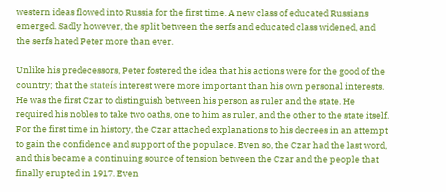western ideas flowed into Russia for the first time. A new class of educated Russians emerged. Sadly however, the split between the serfs and educated class widened, and the serfs hated Peter more than ever.

Unlike his predecessors, Peter fostered the idea that his actions were for the good of the country; that the stateís interest were more important than his own personal interests. He was the first Czar to distinguish between his person as ruler and the state. He required his nobles to take two oaths, one to him as ruler, and the other to the state itself. For the first time in history, the Czar attached explanations to his decrees in an attempt to gain the confidence and support of the populace. Even so, the Czar had the last word, and this became a continuing source of tension between the Czar and the people that finally erupted in 1917. Even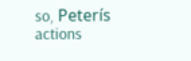so, Peterís actions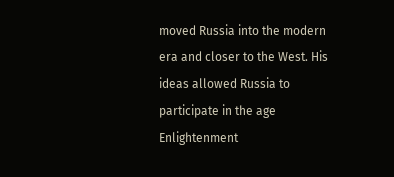moved Russia into the modern era and closer to the West. His ideas allowed Russia to participate in the age Enlightenment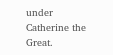under Catherine the Great.